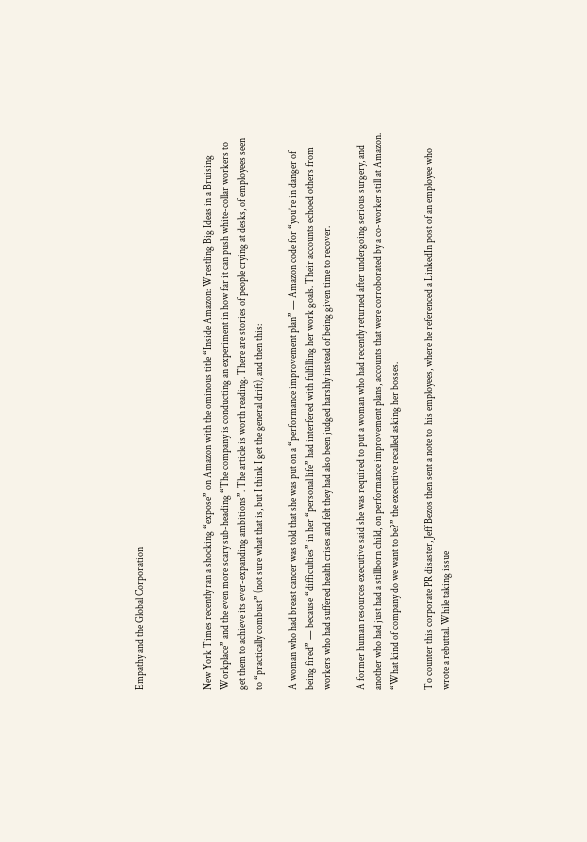Empathy and the Global Corporation



New York Times recently ran a shocking “expose” on Amazon with the ominous title “Inside Amazon: Wrestling Big Ideas in a Bruising Workplace” and the even more scary sub-heading “The company is conducting an experiment in how far it can push white-collar workers to get them to achieve its ever-expanding ambitions”. The article is worth reading. There are stories of people crying at desks, of employees seen to “practically combust” (not sure what that is, but I think I get the general drift), and then this:

A woman who had breast cancer was told that she was put on a “performance improvement plan” — Amazon code for “you’re in danger of being fired” — because “difficulties” in her “personal life” had interfered with fulfilling her work goals. Their accounts echoed others from workers who had suffered health crises and felt they had also been judged harshly instead of being given time to recover.

A former human resources executive said she was required to put a woman who had recently returned after undergoing serious surgery, and another who had just had a stillborn child, on performance improvement plans, accounts that were corroborated by a co-worker still at Amazon. “What kind of company do we want to be?” the executive recalled asking her bosses.

To counter this corporate PR disaster, Jeff Bezos then sent a note to  his employees, where he referenced a LinkedIn post of an employee who wrote a rebuttal. While taking issue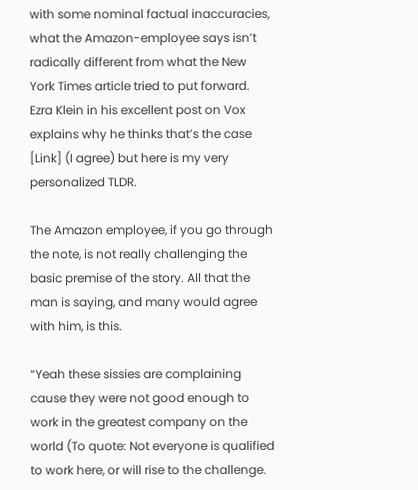with some nominal factual inaccuracies, what the Amazon-employee says isn’t radically different from what the New York Times article tried to put forward. Ezra Klein in his excellent post on Vox explains why he thinks that’s the case [Link] (I agree) but here is my very personalized TLDR.

The Amazon employee, if you go through the note, is not really challenging the basic premise of the story. All that the man is saying, and many would agree with him, is this.

“Yeah these sissies are complaining cause they were not good enough to work in the greatest company on the world (To quote: Not everyone is qualified to work here, or will rise to the challenge.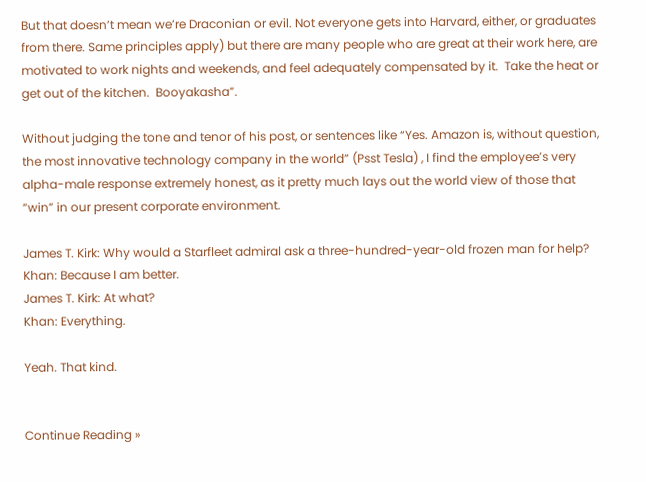But that doesn’t mean we’re Draconian or evil. Not everyone gets into Harvard, either, or graduates from there. Same principles apply) but there are many people who are great at their work here, are motivated to work nights and weekends, and feel adequately compensated by it.  Take the heat or get out of the kitchen.  Booyakasha”.

Without judging the tone and tenor of his post, or sentences like “Yes. Amazon is, without question, the most innovative technology company in the world” (Psst Tesla) , I find the employee’s very alpha-male response extremely honest, as it pretty much lays out the world view of those that “win” in our present corporate environment.

James T. Kirk: Why would a Starfleet admiral ask a three-hundred-year-old frozen man for help?
Khan: Because I am better.
James T. Kirk: At what?
Khan: Everything.

Yeah. That kind.


Continue Reading »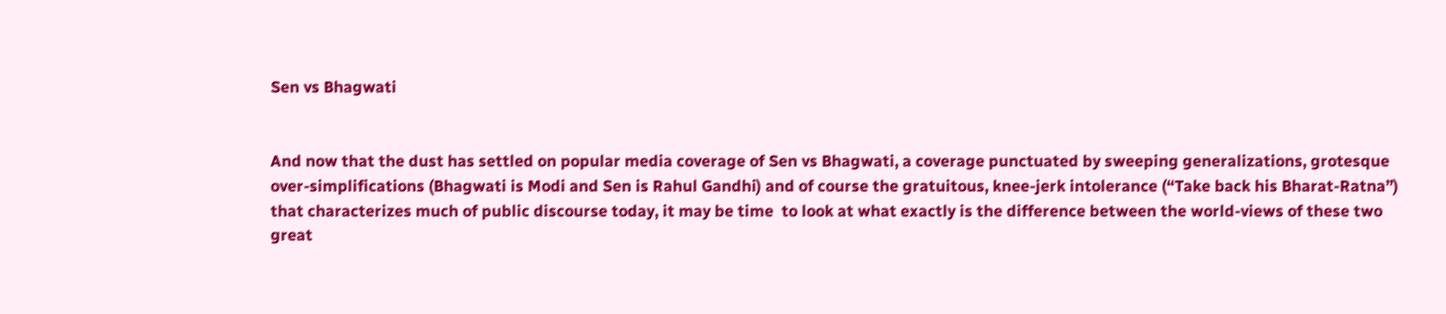Sen vs Bhagwati


And now that the dust has settled on popular media coverage of Sen vs Bhagwati, a coverage punctuated by sweeping generalizations, grotesque over-simplifications (Bhagwati is Modi and Sen is Rahul Gandhi) and of course the gratuitous, knee-jerk intolerance (“Take back his Bharat-Ratna”) that characterizes much of public discourse today, it may be time  to look at what exactly is the difference between the world-views of these two great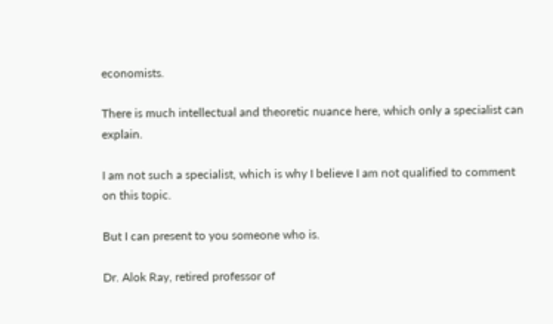economists.

There is much intellectual and theoretic nuance here, which only a specialist can explain.

I am not such a specialist, which is why I believe I am not qualified to comment on this topic.

But I can present to you someone who is.

Dr. Alok Ray, retired professor of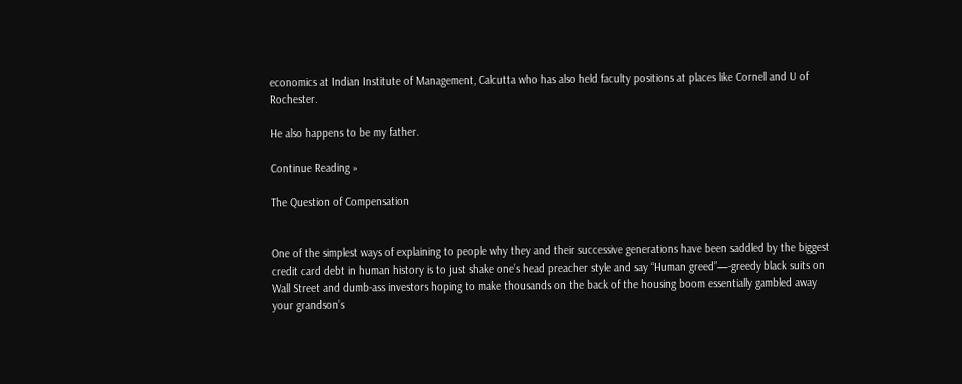economics at Indian Institute of Management, Calcutta who has also held faculty positions at places like Cornell and U of Rochester.

He also happens to be my father.

Continue Reading »

The Question of Compensation


One of the simplest ways of explaining to people why they and their successive generations have been saddled by the biggest credit card debt in human history is to just shake one’s head preacher style and say “Human greed”—-greedy black suits on Wall Street and dumb-ass investors hoping to make thousands on the back of the housing boom essentially gambled away your grandson’s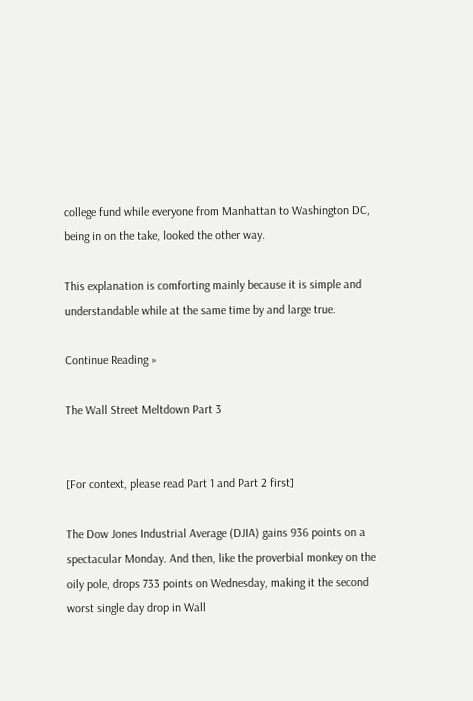college fund while everyone from Manhattan to Washington DC, being in on the take, looked the other way.

This explanation is comforting mainly because it is simple and understandable while at the same time by and large true.

Continue Reading »

The Wall Street Meltdown Part 3


[For context, please read Part 1 and Part 2 first]

The Dow Jones Industrial Average (DJIA) gains 936 points on a spectacular Monday. And then, like the proverbial monkey on the oily pole, drops 733 points on Wednesday, making it the second worst single day drop in Wall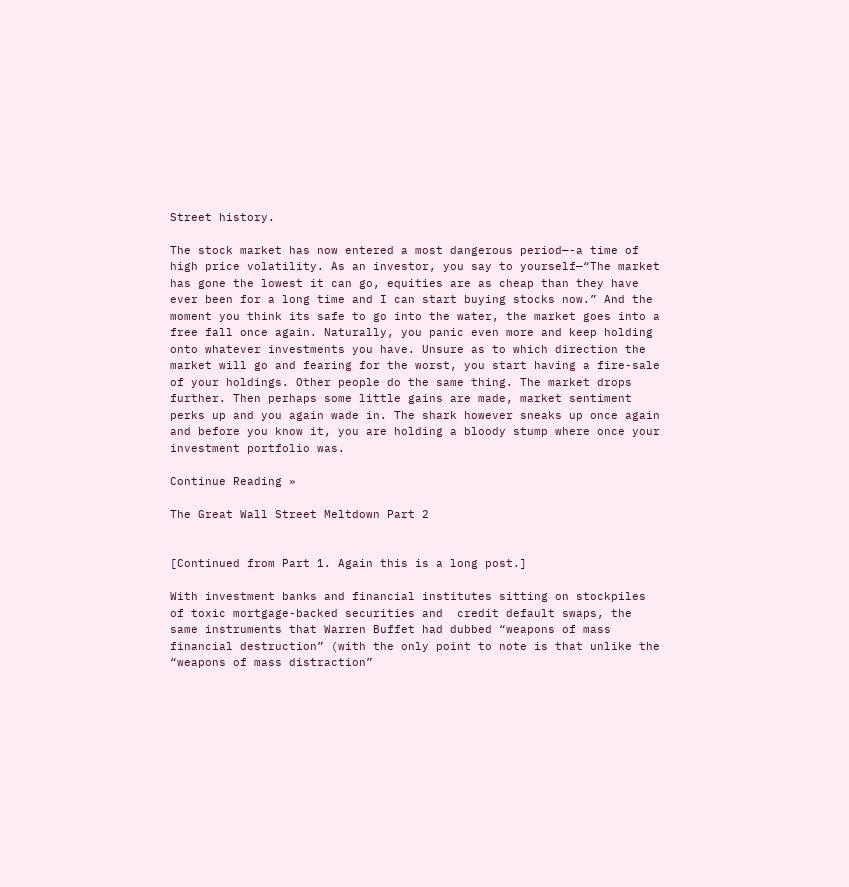Street history.

The stock market has now entered a most dangerous period—-a time of high price volatility. As an investor, you say to yourself—“The market has gone the lowest it can go, equities are as cheap than they have ever been for a long time and I can start buying stocks now.” And the moment you think its safe to go into the water, the market goes into a free fall once again. Naturally, you panic even more and keep holding onto whatever investments you have. Unsure as to which direction the market will go and fearing for the worst, you start having a fire-sale of your holdings. Other people do the same thing. The market drops further. Then perhaps some little gains are made, market sentiment perks up and you again wade in. The shark however sneaks up once again and before you know it, you are holding a bloody stump where once your investment portfolio was.

Continue Reading »

The Great Wall Street Meltdown Part 2


[Continued from Part 1. Again this is a long post.]

With investment banks and financial institutes sitting on stockpiles of toxic mortgage-backed securities and  credit default swaps, the same instruments that Warren Buffet had dubbed “weapons of mass financial destruction” (with the only point to note is that unlike the “weapons of mass distraction”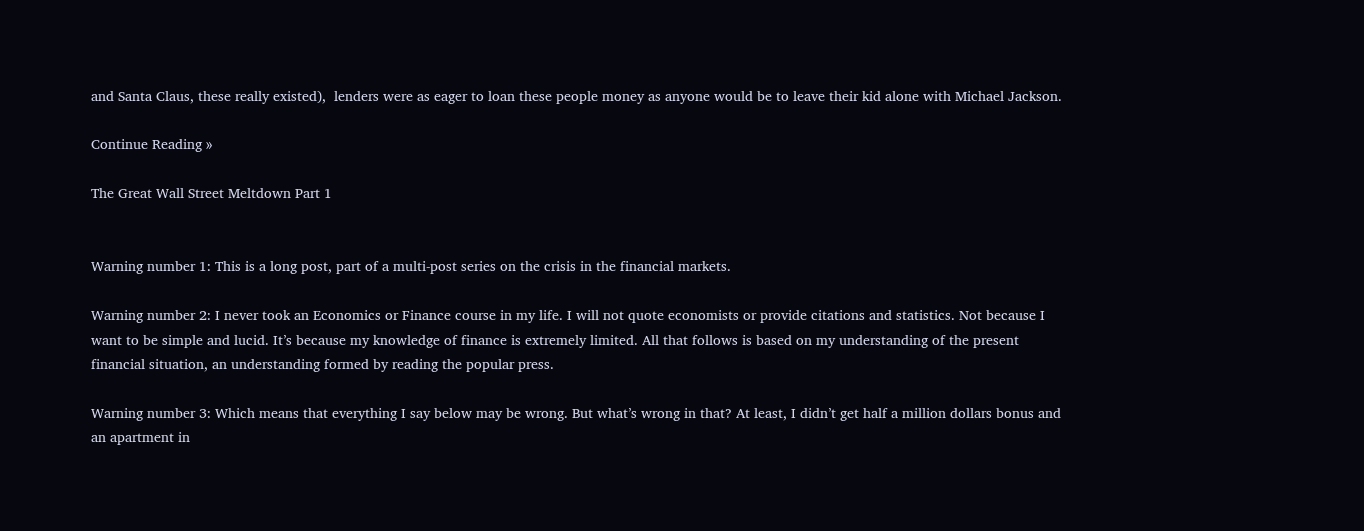and Santa Claus, these really existed),  lenders were as eager to loan these people money as anyone would be to leave their kid alone with Michael Jackson.

Continue Reading »

The Great Wall Street Meltdown Part 1


Warning number 1: This is a long post, part of a multi-post series on the crisis in the financial markets.

Warning number 2: I never took an Economics or Finance course in my life. I will not quote economists or provide citations and statistics. Not because I want to be simple and lucid. It’s because my knowledge of finance is extremely limited. All that follows is based on my understanding of the present financial situation, an understanding formed by reading the popular press.

Warning number 3: Which means that everything I say below may be wrong. But what’s wrong in that? At least, I didn’t get half a million dollars bonus and an apartment in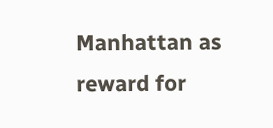Manhattan as reward for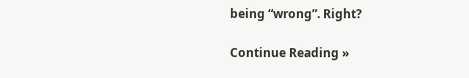being “wrong”. Right?

Continue Reading »